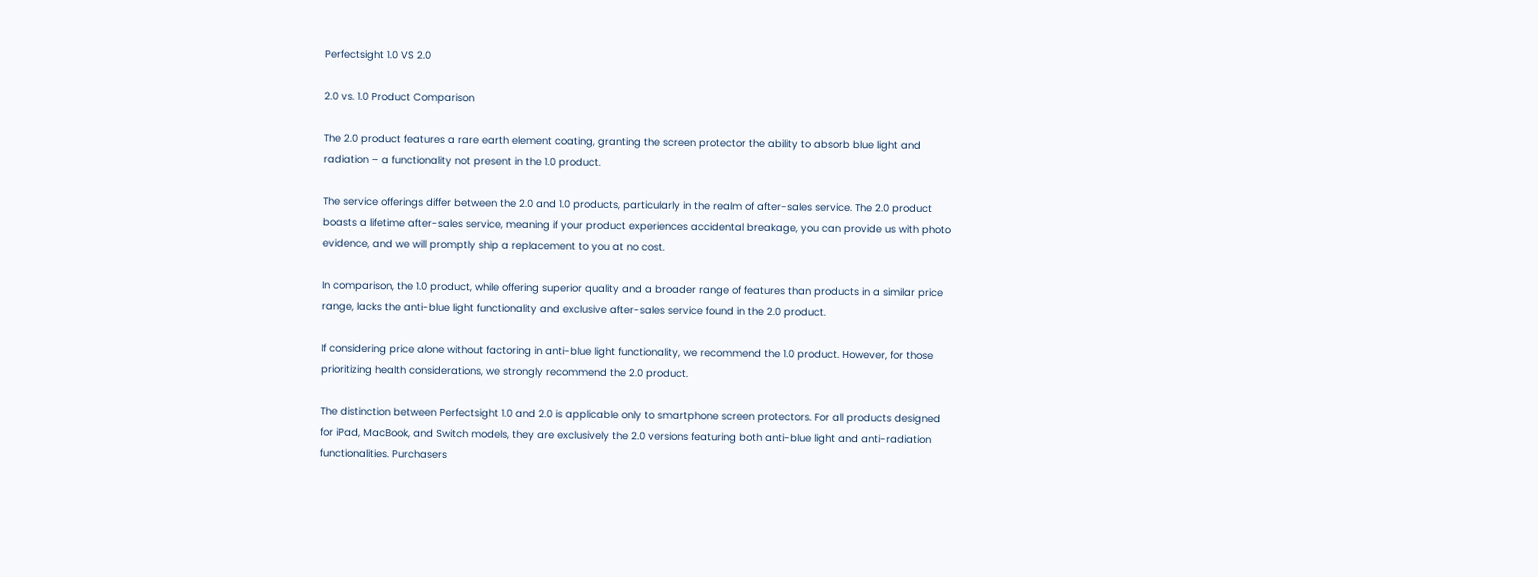Perfectsight 1.0 VS 2.0

2.0 vs. 1.0 Product Comparison

The 2.0 product features a rare earth element coating, granting the screen protector the ability to absorb blue light and radiation – a functionality not present in the 1.0 product.

The service offerings differ between the 2.0 and 1.0 products, particularly in the realm of after-sales service. The 2.0 product boasts a lifetime after-sales service, meaning if your product experiences accidental breakage, you can provide us with photo evidence, and we will promptly ship a replacement to you at no cost.

In comparison, the 1.0 product, while offering superior quality and a broader range of features than products in a similar price range, lacks the anti-blue light functionality and exclusive after-sales service found in the 2.0 product.

If considering price alone without factoring in anti-blue light functionality, we recommend the 1.0 product. However, for those prioritizing health considerations, we strongly recommend the 2.0 product.

The distinction between Perfectsight 1.0 and 2.0 is applicable only to smartphone screen protectors. For all products designed for iPad, MacBook, and Switch models, they are exclusively the 2.0 versions featuring both anti-blue light and anti-radiation functionalities. Purchasers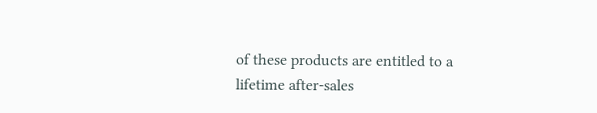of these products are entitled to a lifetime after-sales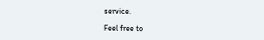service.

Feel free to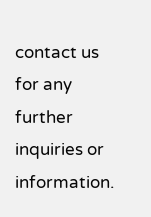contact us for any further inquiries or information.